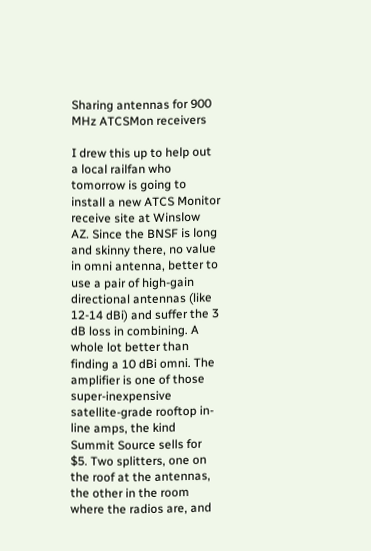Sharing antennas for 900 MHz ATCSMon receivers

I drew this up to help out a local railfan who tomorrow is going to install a new ATCS Monitor receive site at Winslow AZ. Since the BNSF is long and skinny there, no value in omni antenna, better to use a pair of high-gain directional antennas (like 12-14 dBi) and suffer the 3 dB loss in combining. A whole lot better than finding a 10 dBi omni. The amplifier is one of those super-inexpensive satellite-grade rooftop in-line amps, the kind Summit Source sells for $5. Two splitters, one on the roof at the antennas, the other in the room where the radios are, and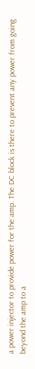a power injector to provide power for the amp. The DC block is there to prevent any power from going beyond the amp to a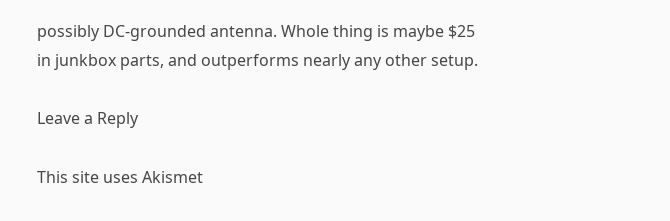possibly DC-grounded antenna. Whole thing is maybe $25 in junkbox parts, and outperforms nearly any other setup.

Leave a Reply

This site uses Akismet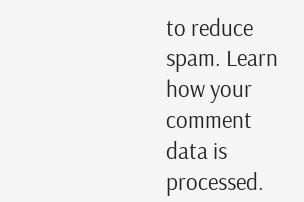to reduce spam. Learn how your comment data is processed.